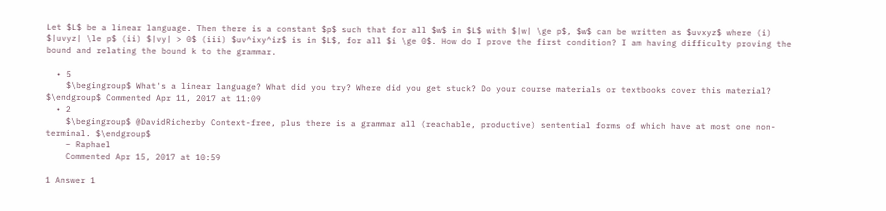Let $L$ be a linear language. Then there is a constant $p$ such that for all $w$ in $L$ with $|w| \ge p$, $w$ can be written as $uvxyz$ where (i) $|uvyz| \le p$ (ii) $|vy| > 0$ (iii) $uv^ixy^iz$ is in $L$, for all $i \ge 0$. How do I prove the first condition? I am having difficulty proving the bound and relating the bound k to the grammar.

  • 5
    $\begingroup$ What's a linear language? What did you try? Where did you get stuck? Do your course materials or textbooks cover this material? $\endgroup$ Commented Apr 11, 2017 at 11:09
  • 2
    $\begingroup$ @DavidRicherby Context-free, plus there is a grammar all (reachable, productive) sentential forms of which have at most one non-terminal. $\endgroup$
    – Raphael
    Commented Apr 15, 2017 at 10:59

1 Answer 1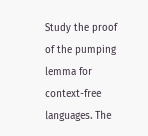Study the proof of the pumping lemma for context-free languages. The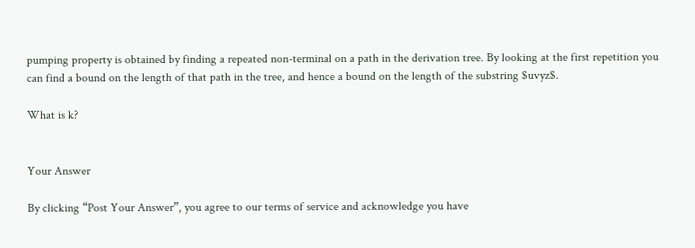pumping property is obtained by finding a repeated non-terminal on a path in the derivation tree. By looking at the first repetition you can find a bound on the length of that path in the tree, and hence a bound on the length of the substring $uvyz$.

What is k?


Your Answer

By clicking “Post Your Answer”, you agree to our terms of service and acknowledge you have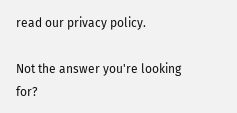read our privacy policy.

Not the answer you're looking for?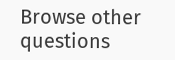Browse other questions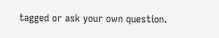tagged or ask your own question.